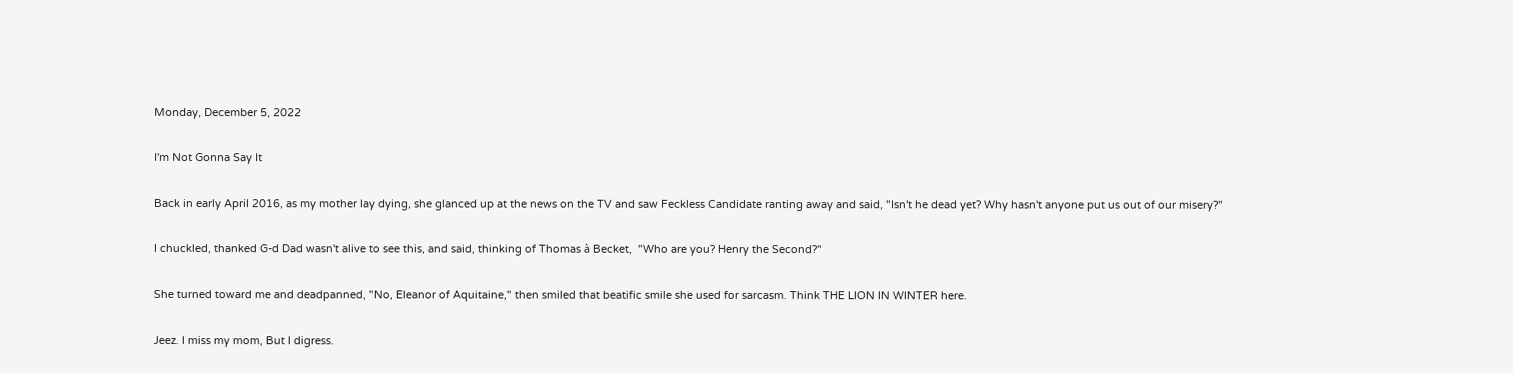Monday, December 5, 2022

I'm Not Gonna Say It

Back in early April 2016, as my mother lay dying, she glanced up at the news on the TV and saw Feckless Candidate ranting away and said, "Isn't he dead yet? Why hasn't anyone put us out of our misery?"

I chuckled, thanked G-d Dad wasn't alive to see this, and said, thinking of Thomas à Becket,  "Who are you? Henry the Second?"

She turned toward me and deadpanned, "No, Eleanor of Aquitaine," then smiled that beatific smile she used for sarcasm. Think THE LION IN WINTER here.

Jeez. I miss my mom, But I digress.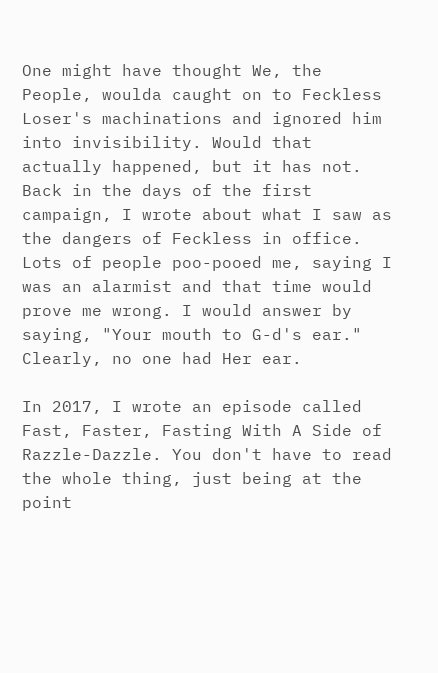One might have thought We, the People, woulda caught on to Feckless Loser's machinations and ignored him into invisibility. Would that actually happened, but it has not. Back in the days of the first campaign, I wrote about what I saw as the dangers of Feckless in office. Lots of people poo-pooed me, saying I was an alarmist and that time would prove me wrong. I would answer by saying, "Your mouth to G-d's ear." Clearly, no one had Her ear.

In 2017, I wrote an episode called Fast, Faster, Fasting With A Side of Razzle-Dazzle. You don't have to read the whole thing, just being at the point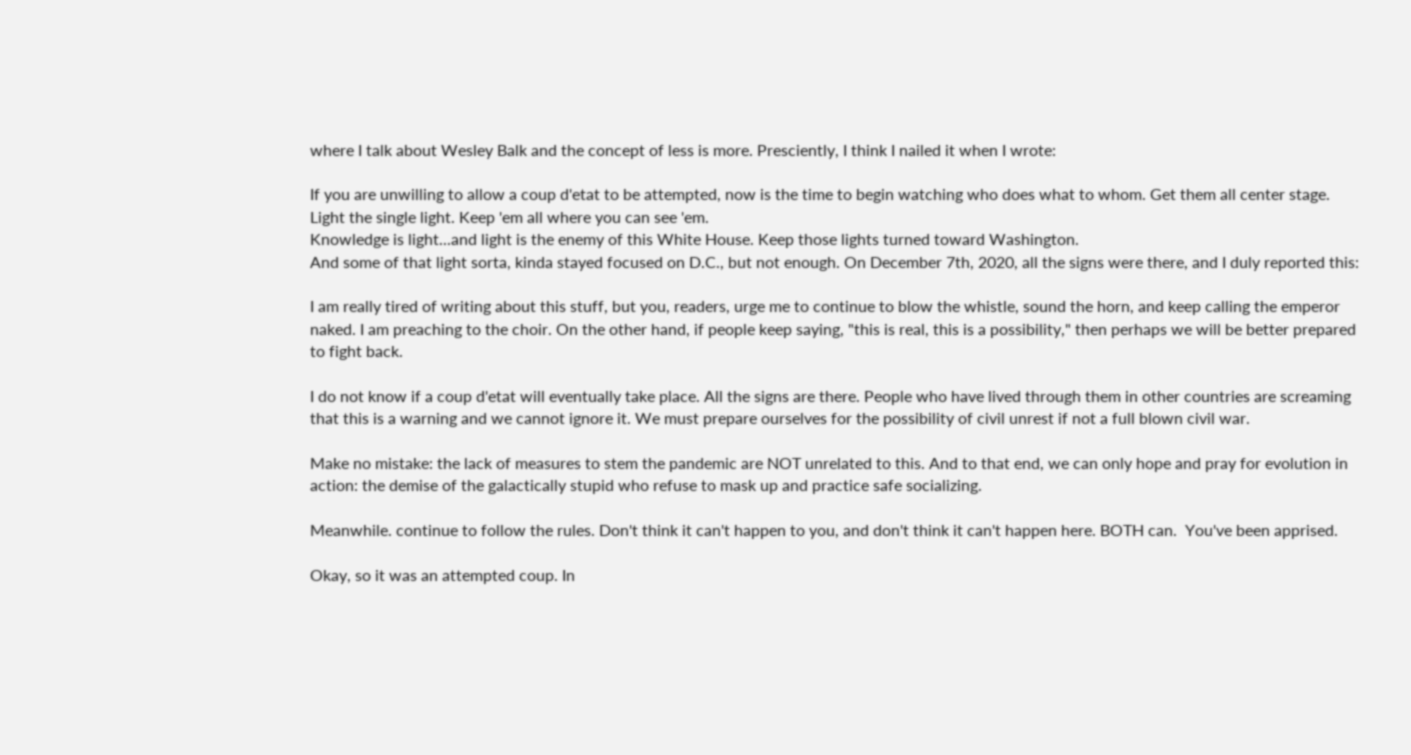where I talk about Wesley Balk and the concept of less is more. Presciently, I think I nailed it when I wrote:

If you are unwilling to allow a coup d'etat to be attempted, now is the time to begin watching who does what to whom. Get them all center stage. Light the single light. Keep 'em all where you can see 'em.
Knowledge is light...and light is the enemy of this White House. Keep those lights turned toward Washington.
And some of that light sorta, kinda stayed focused on D.C., but not enough. On December 7th, 2020, all the signs were there, and I duly reported this:

I am really tired of writing about this stuff, but you, readers, urge me to continue to blow the whistle, sound the horn, and keep calling the emperor naked. I am preaching to the choir. On the other hand, if people keep saying, "this is real, this is a possibility," then perhaps we will be better prepared to fight back.

I do not know if a coup d'etat will eventually take place. All the signs are there. People who have lived through them in other countries are screaming that this is a warning and we cannot ignore it. We must prepare ourselves for the possibility of civil unrest if not a full blown civil war.

Make no mistake: the lack of measures to stem the pandemic are NOT unrelated to this. And to that end, we can only hope and pray for evolution in action: the demise of the galactically stupid who refuse to mask up and practice safe socializing.

Meanwhile. continue to follow the rules. Don't think it can't happen to you, and don't think it can't happen here. BOTH can.  You've been apprised.

Okay, so it was an attempted coup. In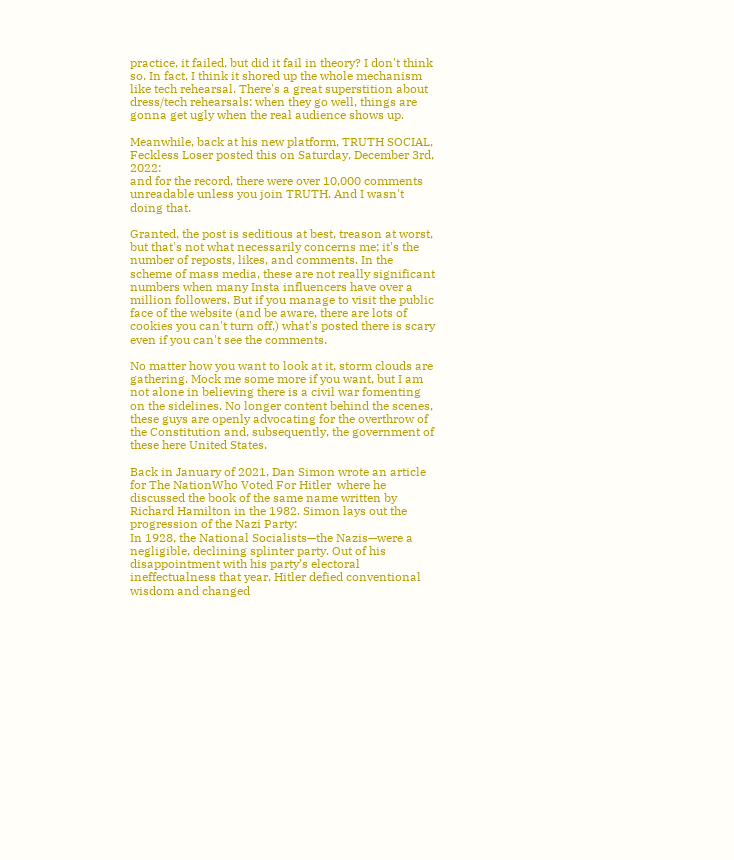practice, it failed, but did it fail in theory? I don't think so. In fact, I think it shored up the whole mechanism like tech rehearsal. There's a great superstition about dress/tech rehearsals: when they go well, things are gonna get ugly when the real audience shows up.

Meanwhile, back at his new platform, TRUTH SOCIAL,  Feckless Loser posted this on Saturday, December 3rd, 2022:
and for the record, there were over 10,000 comments
unreadable unless you join TRUTH. And I wasn't doing that.

Granted, the post is seditious at best, treason at worst, but that's not what necessarily concerns me; it's the number of reposts, likes, and comments. In the scheme of mass media, these are not really significant numbers when many Insta influencers have over a million followers. But if you manage to visit the public face of the website (and be aware, there are lots of cookies you can't turn off,) what's posted there is scary even if you can't see the comments.

No matter how you want to look at it, storm clouds are gathering. Mock me some more if you want, but I am not alone in believing there is a civil war fomenting on the sidelines. No longer content behind the scenes, these guys are openly advocating for the overthrow of the Constitution and, subsequently, the government of these here United States.

Back in January of 2021, Dan Simon wrote an article for The NationWho Voted For Hitler  where he discussed the book of the same name written by Richard Hamilton in the 1982. Simon lays out the progression of the Nazi Party:
In 1928, the National Socialists—the Nazis—were a negligible, declining splinter party. Out of his disappointment with his party’s electoral ineffectualness that year, Hitler defied conventional wisdom and changed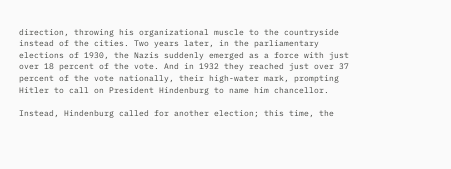direction, throwing his organizational muscle to the countryside instead of the cities. Two years later, in the parliamentary elections of 1930, the Nazis suddenly emerged as a force with just over 18 percent of the vote. And in 1932 they reached just over 37 percent of the vote nationally, their high-water mark, prompting Hitler to call on President Hindenburg to name him chancellor.

Instead, Hindenburg called for another election; this time, the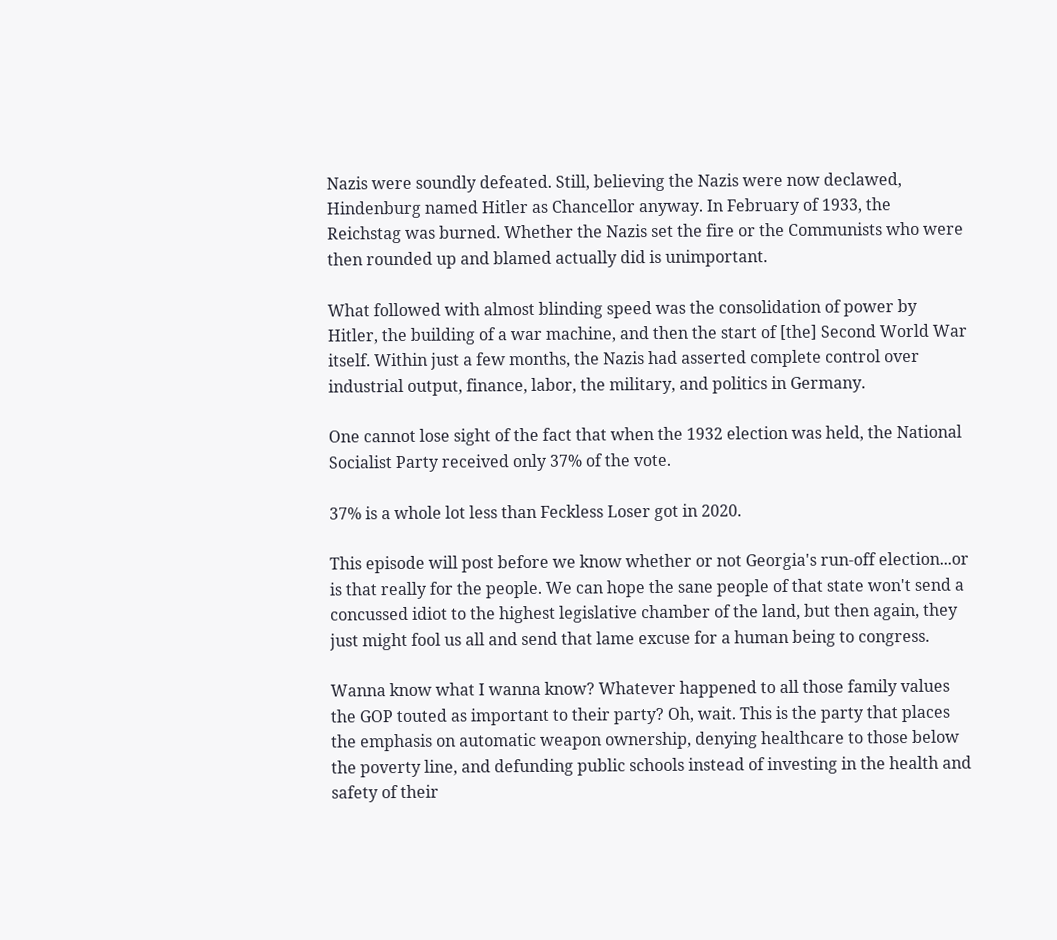Nazis were soundly defeated. Still, believing the Nazis were now declawed, Hindenburg named Hitler as Chancellor anyway. In February of 1933, the Reichstag was burned. Whether the Nazis set the fire or the Communists who were then rounded up and blamed actually did is unimportant.

What followed with almost blinding speed was the consolidation of power by Hitler, the building of a war machine, and then the start of [the] Second World War itself. Within just a few months, the Nazis had asserted complete control over industrial output, finance, labor, the military, and politics in Germany.

One cannot lose sight of the fact that when the 1932 election was held, the National Socialist Party received only 37% of the vote.

37% is a whole lot less than Feckless Loser got in 2020.

This episode will post before we know whether or not Georgia's run-off election...or is that really for the people. We can hope the sane people of that state won't send a concussed idiot to the highest legislative chamber of the land, but then again, they just might fool us all and send that lame excuse for a human being to congress.

Wanna know what I wanna know? Whatever happened to all those family values the GOP touted as important to their party? Oh, wait. This is the party that places the emphasis on automatic weapon ownership, denying healthcare to those below the poverty line, and defunding public schools instead of investing in the health and safety of their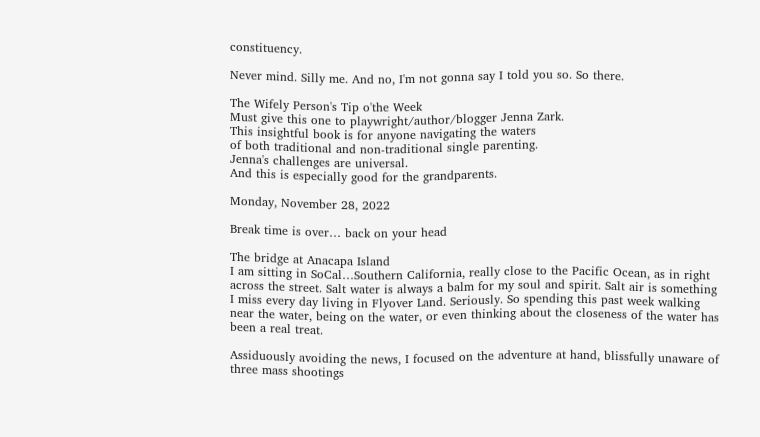constituency.

Never mind. Silly me. And no, I'm not gonna say I told you so. So there.

The Wifely Person's Tip o'the Week
Must give this one to playwright/author/blogger Jenna Zark.
This insightful book is for anyone navigating the waters
of both traditional and non-traditional single parenting.
Jenna's challenges are universal.
And this is especially good for the grandparents.

Monday, November 28, 2022

Break time is over… back on your head

The bridge at Anacapa Island
I am sitting in SoCal…Southern California, really close to the Pacific Ocean, as in right across the street. Salt water is always a balm for my soul and spirit. Salt air is something I miss every day living in Flyover Land. Seriously. So spending this past week walking near the water, being on the water, or even thinking about the closeness of the water has been a real treat.

Assiduously avoiding the news, I focused on the adventure at hand, blissfully unaware of three mass shootings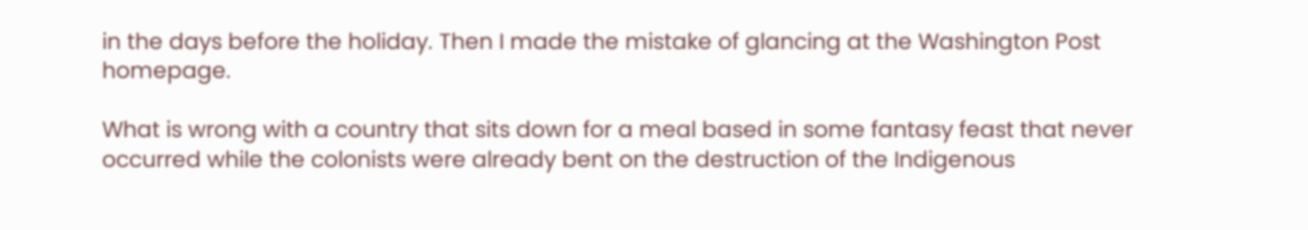in the days before the holiday. Then I made the mistake of glancing at the Washington Post homepage.

What is wrong with a country that sits down for a meal based in some fantasy feast that never occurred while the colonists were already bent on the destruction of the Indigenous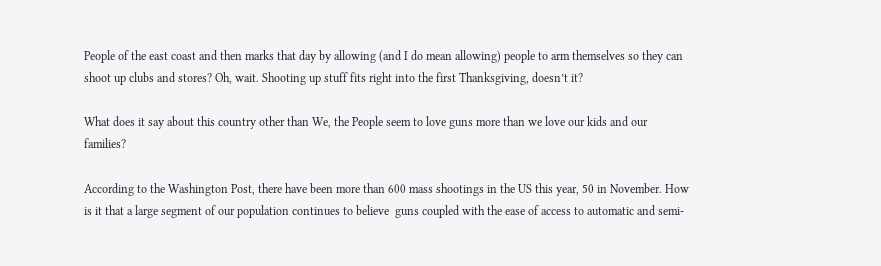People of the east coast and then marks that day by allowing (and I do mean allowing) people to arm themselves so they can shoot up clubs and stores? Oh, wait. Shooting up stuff fits right into the first Thanksgiving, doesn’t it?

What does it say about this country other than We, the People seem to love guns more than we love our kids and our families?

According to the Washington Post, there have been more than 600 mass shootings in the US this year, 50 in November. How is it that a large segment of our population continues to believe  guns coupled with the ease of access to automatic and semi-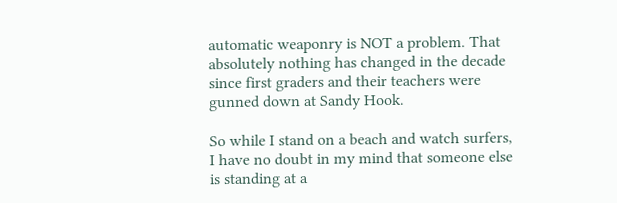automatic weaponry is NOT a problem. That absolutely nothing has changed in the decade since first graders and their teachers were gunned down at Sandy Hook.

So while I stand on a beach and watch surfers, I have no doubt in my mind that someone else is standing at a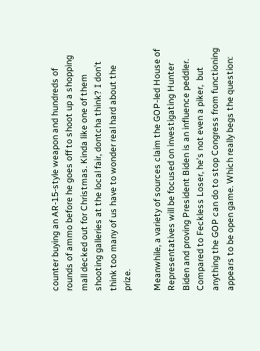counter buying an AR-15-style weapon and hundreds of rounds of ammo before he goes off to shoot up a shopping mall decked out for Christmas. Kinda like one of them shooting galleries at the local fair, dontcha think? I don’t think too many of us have to wonder real hard about the prize.

Meanwhile, a variety of sources claim the GOP-led House of Representatives will be focused on investigating Hunter Biden and proving President Biden is an influence peddler. Compared to Feckless Loser, he’s not even a piker,  but anything the GOP can do to stop Congress from functioning appears to be open game. Which really begs the question: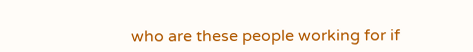who are these people working for if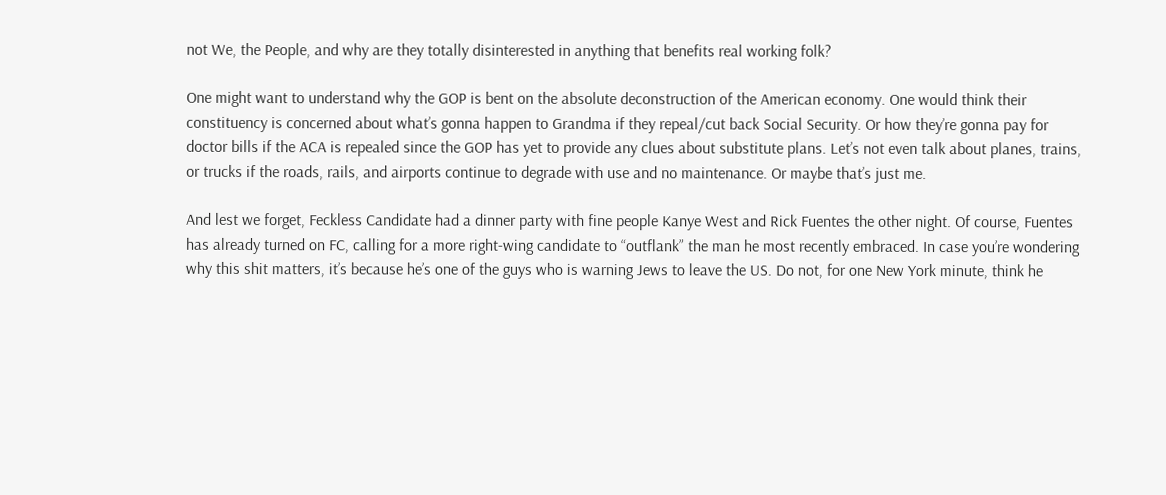not We, the People, and why are they totally disinterested in anything that benefits real working folk?

One might want to understand why the GOP is bent on the absolute deconstruction of the American economy. One would think their constituency is concerned about what’s gonna happen to Grandma if they repeal/cut back Social Security. Or how they’re gonna pay for doctor bills if the ACA is repealed since the GOP has yet to provide any clues about substitute plans. Let’s not even talk about planes, trains, or trucks if the roads, rails, and airports continue to degrade with use and no maintenance. Or maybe that’s just me.

And lest we forget, Feckless Candidate had a dinner party with fine people Kanye West and Rick Fuentes the other night. Of course, Fuentes has already turned on FC, calling for a more right-wing candidate to “outflank” the man he most recently embraced. In case you’re wondering why this shit matters, it’s because he’s one of the guys who is warning Jews to leave the US. Do not, for one New York minute, think he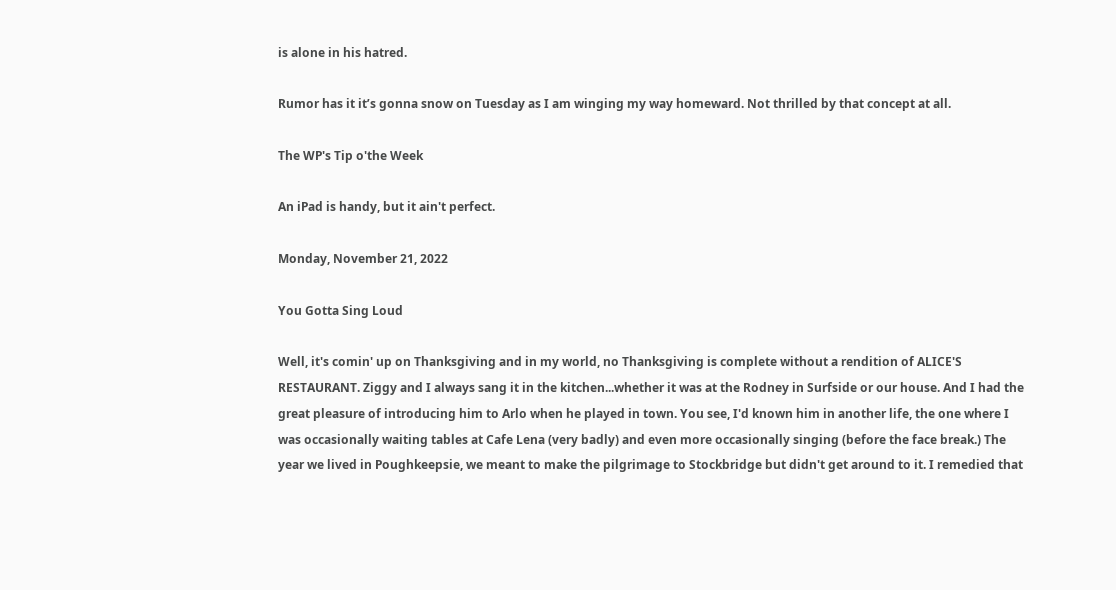is alone in his hatred.

Rumor has it it’s gonna snow on Tuesday as I am winging my way homeward. Not thrilled by that concept at all.

The WP's Tip o'the Week

An iPad is handy, but it ain't perfect.

Monday, November 21, 2022

You Gotta Sing Loud

Well, it's comin' up on Thanksgiving and in my world, no Thanksgiving is complete without a rendition of ALICE'S RESTAURANT. Ziggy and I always sang it in the kitchen...whether it was at the Rodney in Surfside or our house. And I had the great pleasure of introducing him to Arlo when he played in town. You see, I'd known him in another life, the one where I was occasionally waiting tables at Cafe Lena (very badly) and even more occasionally singing (before the face break.) The year we lived in Poughkeepsie, we meant to make the pilgrimage to Stockbridge but didn't get around to it. I remedied that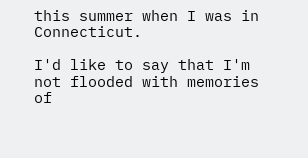this summer when I was in Connecticut.

I'd like to say that I'm not flooded with memories of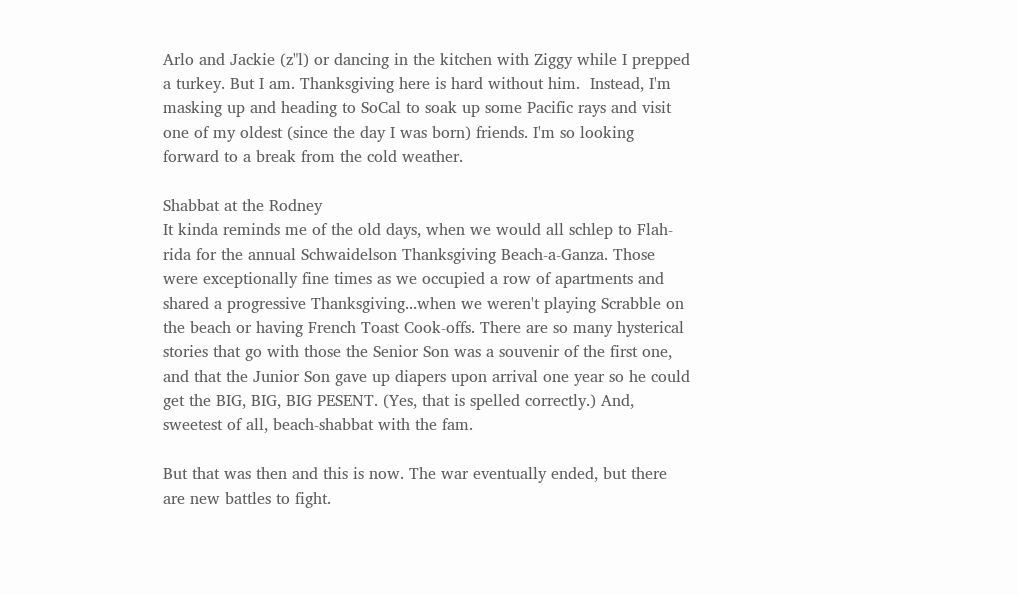Arlo and Jackie (z"l) or dancing in the kitchen with Ziggy while I prepped a turkey. But I am. Thanksgiving here is hard without him.  Instead, I'm masking up and heading to SoCal to soak up some Pacific rays and visit one of my oldest (since the day I was born) friends. I'm so looking forward to a break from the cold weather.

Shabbat at the Rodney
It kinda reminds me of the old days, when we would all schlep to Flah-rida for the annual Schwaidelson Thanksgiving Beach-a-Ganza. Those were exceptionally fine times as we occupied a row of apartments and shared a progressive Thanksgiving...when we weren't playing Scrabble on the beach or having French Toast Cook-offs. There are so many hysterical stories that go with those the Senior Son was a souvenir of the first one, and that the Junior Son gave up diapers upon arrival one year so he could get the BIG, BIG, BIG PESENT. (Yes, that is spelled correctly.) And, sweetest of all, beach-shabbat with the fam.

But that was then and this is now. The war eventually ended, but there are new battles to fight.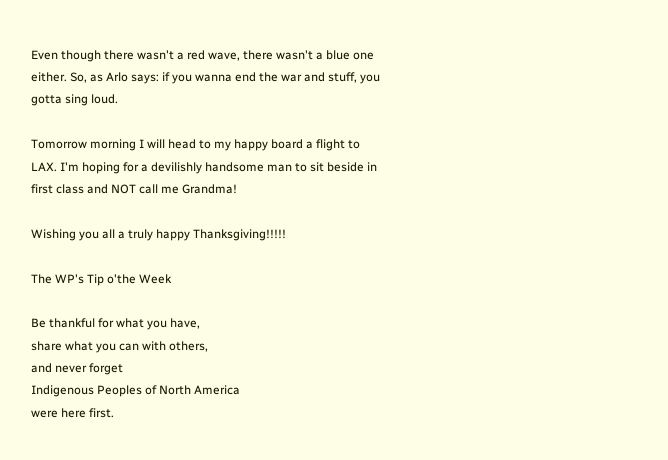Even though there wasn't a red wave, there wasn't a blue one either. So, as Arlo says: if you wanna end the war and stuff, you gotta sing loud.

Tomorrow morning I will head to my happy board a flight to LAX. I'm hoping for a devilishly handsome man to sit beside in first class and NOT call me Grandma!

Wishing you all a truly happy Thanksgiving!!!!!

The WP's Tip o'the Week

Be thankful for what you have,
share what you can with others,
and never forget
Indigenous Peoples of North America
were here first.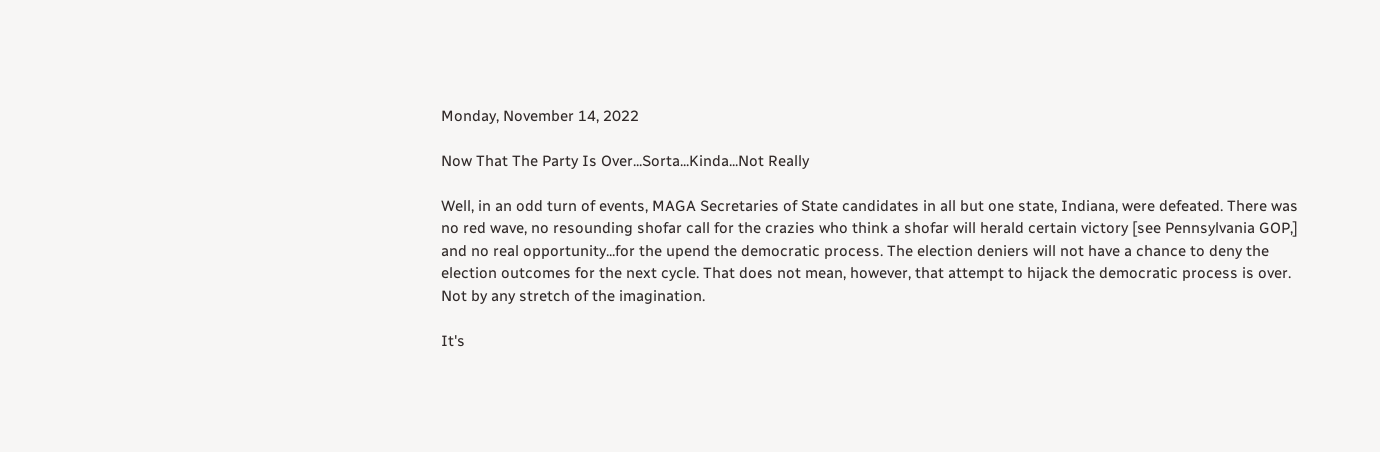Monday, November 14, 2022

Now That The Party Is Over...Sorta...Kinda...Not Really

Well, in an odd turn of events, MAGA Secretaries of State candidates in all but one state, Indiana, were defeated. There was no red wave, no resounding shofar call for the crazies who think a shofar will herald certain victory [see Pennsylvania GOP,] and no real opportunity...for the upend the democratic process. The election deniers will not have a chance to deny the election outcomes for the next cycle. That does not mean, however, that attempt to hijack the democratic process is over. Not by any stretch of the imagination.

It's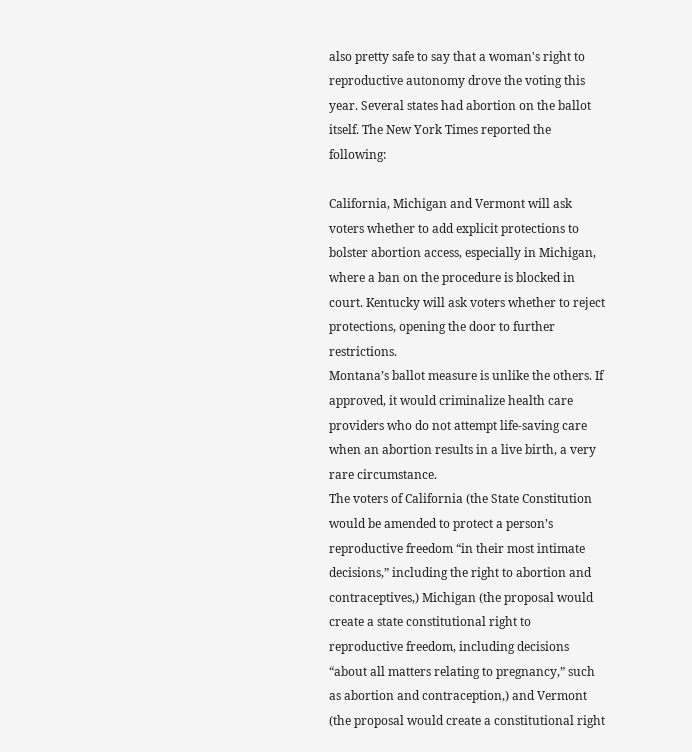also pretty safe to say that a woman's right to reproductive autonomy drove the voting this year. Several states had abortion on the ballot itself. The New York Times reported the following:

California, Michigan and Vermont will ask voters whether to add explicit protections to bolster abortion access, especially in Michigan, where a ban on the procedure is blocked in court. Kentucky will ask voters whether to reject protections, opening the door to further restrictions.
Montana’s ballot measure is unlike the others. If approved, it would criminalize health care providers who do not attempt life-saving care when an abortion results in a live birth, a very rare circumstance.
The voters of California (the State Constitution would be amended to protect a person’s reproductive freedom “in their most intimate decisions,” including the right to abortion and contraceptives,) Michigan (the proposal would create a state constitutional right to reproductive freedom, including decisions “about all matters relating to pregnancy,” such as abortion and contraception,) and Vermont (the proposal would create a constitutional right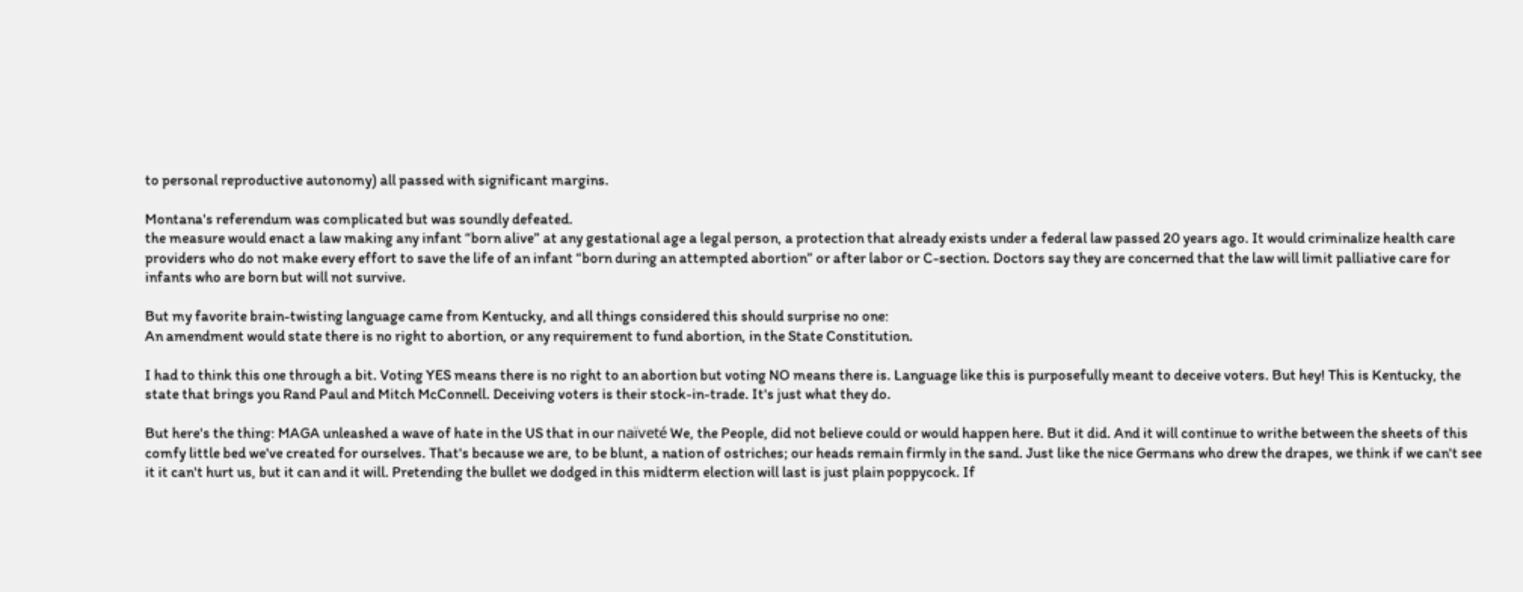to personal reproductive autonomy) all passed with significant margins.

Montana's referendum was complicated but was soundly defeated.
the measure would enact a law making any infant “born alive” at any gestational age a legal person, a protection that already exists under a federal law passed 20 years ago. It would criminalize health care providers who do not make every effort to save the life of an infant “born during an attempted abortion” or after labor or C-section. Doctors say they are concerned that the law will limit palliative care for infants who are born but will not survive.

But my favorite brain-twisting language came from Kentucky, and all things considered this should surprise no one:
An amendment would state there is no right to abortion, or any requirement to fund abortion, in the State Constitution.

I had to think this one through a bit. Voting YES means there is no right to an abortion but voting NO means there is. Language like this is purposefully meant to deceive voters. But hey! This is Kentucky, the state that brings you Rand Paul and Mitch McConnell. Deceiving voters is their stock-in-trade. It's just what they do.

But here's the thing: MAGA unleashed a wave of hate in the US that in our naïveté We, the People, did not believe could or would happen here. But it did. And it will continue to writhe between the sheets of this comfy little bed we've created for ourselves. That's because we are, to be blunt, a nation of ostriches; our heads remain firmly in the sand. Just like the nice Germans who drew the drapes, we think if we can't see it it can't hurt us, but it can and it will. Pretending the bullet we dodged in this midterm election will last is just plain poppycock. If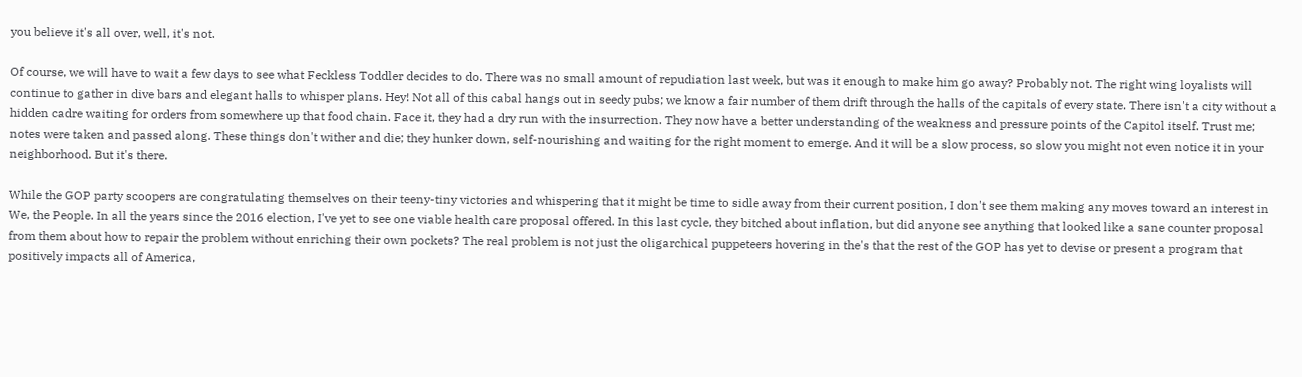you believe it's all over, well, it's not.

Of course, we will have to wait a few days to see what Feckless Toddler decides to do. There was no small amount of repudiation last week, but was it enough to make him go away? Probably not. The right wing loyalists will continue to gather in dive bars and elegant halls to whisper plans. Hey! Not all of this cabal hangs out in seedy pubs; we know a fair number of them drift through the halls of the capitals of every state. There isn't a city without a hidden cadre waiting for orders from somewhere up that food chain. Face it, they had a dry run with the insurrection. They now have a better understanding of the weakness and pressure points of the Capitol itself. Trust me; notes were taken and passed along. These things don't wither and die; they hunker down, self-nourishing and waiting for the right moment to emerge. And it will be a slow process, so slow you might not even notice it in your neighborhood. But it's there.

While the GOP party scoopers are congratulating themselves on their teeny-tiny victories and whispering that it might be time to sidle away from their current position, I don't see them making any moves toward an interest in We, the People. In all the years since the 2016 election, I've yet to see one viable health care proposal offered. In this last cycle, they bitched about inflation, but did anyone see anything that looked like a sane counter proposal from them about how to repair the problem without enriching their own pockets? The real problem is not just the oligarchical puppeteers hovering in the's that the rest of the GOP has yet to devise or present a program that positively impacts all of America,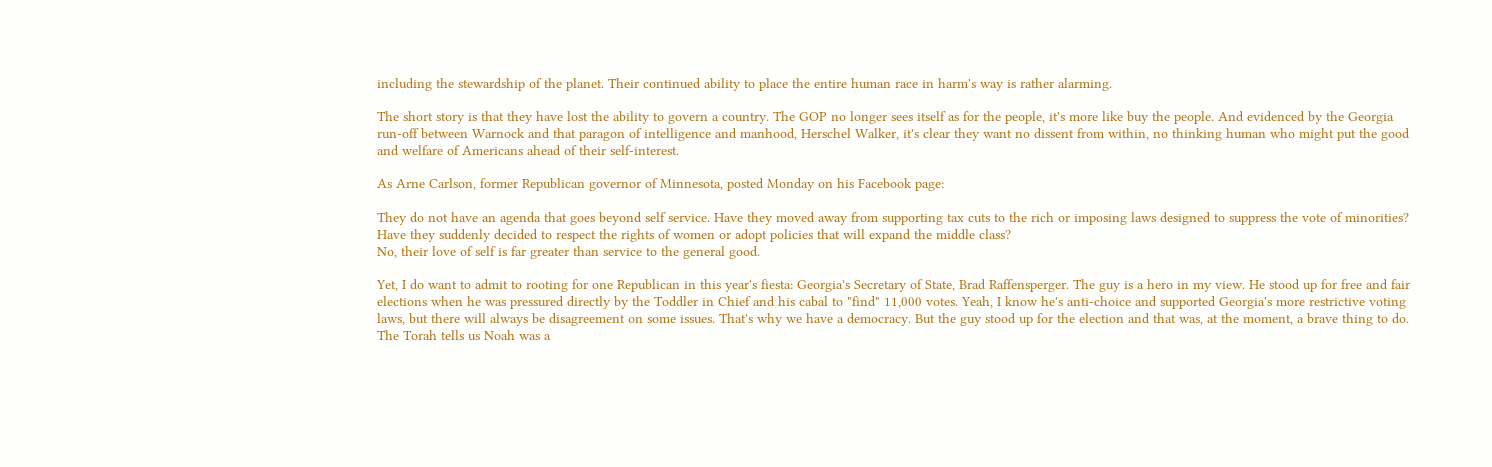including the stewardship of the planet. Their continued ability to place the entire human race in harm's way is rather alarming.

The short story is that they have lost the ability to govern a country. The GOP no longer sees itself as for the people, it's more like buy the people. And evidenced by the Georgia run-off between Warnock and that paragon of intelligence and manhood, Herschel Walker, it's clear they want no dissent from within, no thinking human who might put the good and welfare of Americans ahead of their self-interest.

As Arne Carlson, former Republican governor of Minnesota, posted Monday on his Facebook page:

They do not have an agenda that goes beyond self service. Have they moved away from supporting tax cuts to the rich or imposing laws designed to suppress the vote of minorities? Have they suddenly decided to respect the rights of women or adopt policies that will expand the middle class?
No, their love of self is far greater than service to the general good.

Yet, I do want to admit to rooting for one Republican in this year's fiesta: Georgia's Secretary of State, Brad Raffensperger. The guy is a hero in my view. He stood up for free and fair elections when he was pressured directly by the Toddler in Chief and his cabal to "find" 11,000 votes. Yeah, I know he's anti-choice and supported Georgia's more restrictive voting laws, but there will always be disagreement on some issues. That's why we have a democracy. But the guy stood up for the election and that was, at the moment, a brave thing to do. The Torah tells us Noah was a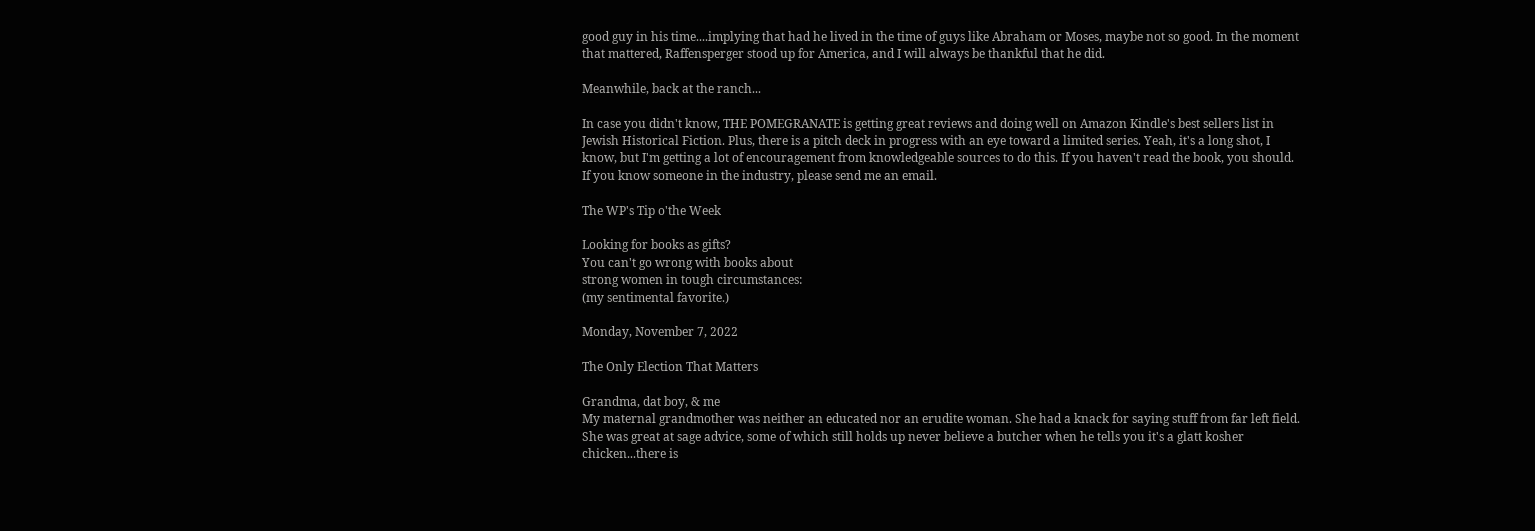good guy in his time....implying that had he lived in the time of guys like Abraham or Moses, maybe not so good. In the moment that mattered, Raffensperger stood up for America, and I will always be thankful that he did.

Meanwhile, back at the ranch...

In case you didn't know, THE POMEGRANATE is getting great reviews and doing well on Amazon Kindle's best sellers list in Jewish Historical Fiction. Plus, there is a pitch deck in progress with an eye toward a limited series. Yeah, it's a long shot, I know, but I'm getting a lot of encouragement from knowledgeable sources to do this. If you haven't read the book, you should. If you know someone in the industry, please send me an email.

The WP's Tip o'the Week

Looking for books as gifts?
You can't go wrong with books about
strong women in tough circumstances:
(my sentimental favorite.)

Monday, November 7, 2022

The Only Election That Matters

Grandma, dat boy, & me
My maternal grandmother was neither an educated nor an erudite woman. She had a knack for saying stuff from far left field. She was great at sage advice, some of which still holds up never believe a butcher when he tells you it's a glatt kosher chicken...there is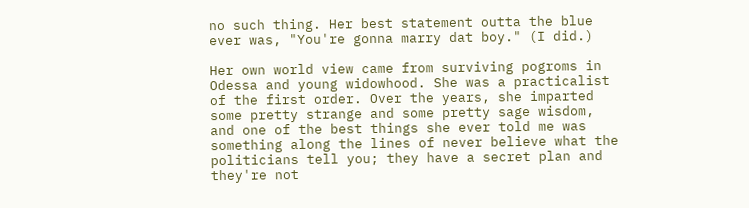no such thing. Her best statement outta the blue ever was, "You're gonna marry dat boy." (I did.)

Her own world view came from surviving pogroms in Odessa and young widowhood. She was a practicalist of the first order. Over the years, she imparted some pretty strange and some pretty sage wisdom, and one of the best things she ever told me was something along the lines of never believe what the politicians tell you; they have a secret plan and they're not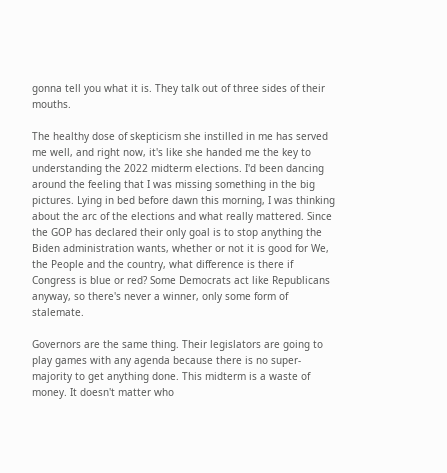gonna tell you what it is. They talk out of three sides of their mouths.

The healthy dose of skepticism she instilled in me has served me well, and right now, it's like she handed me the key to understanding the 2022 midterm elections. I'd been dancing around the feeling that I was missing something in the big pictures. Lying in bed before dawn this morning, I was thinking about the arc of the elections and what really mattered. Since the GOP has declared their only goal is to stop anything the Biden administration wants, whether or not it is good for We, the People and the country, what difference is there if Congress is blue or red? Some Democrats act like Republicans anyway, so there's never a winner, only some form of stalemate.

Governors are the same thing. Their legislators are going to play games with any agenda because there is no super-majority to get anything done. This midterm is a waste of money. It doesn't matter who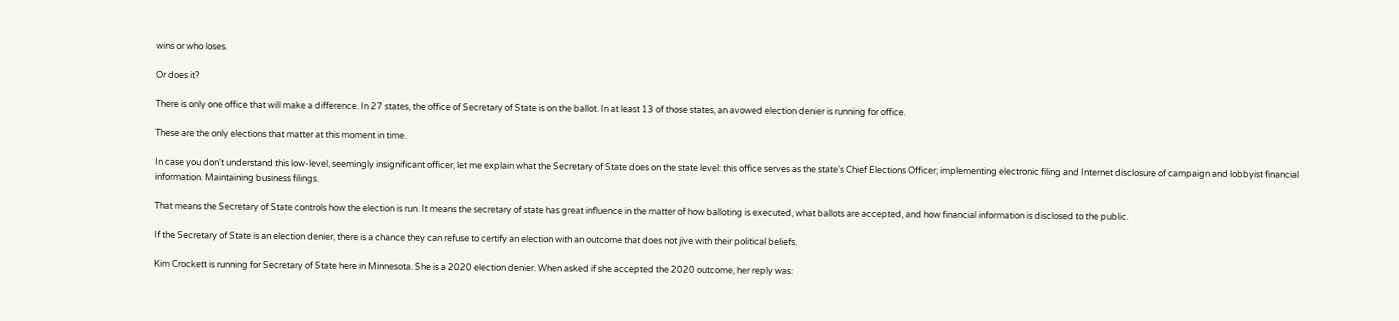wins or who loses.

Or does it?

There is only one office that will make a difference. In 27 states, the office of Secretary of State is on the ballot. In at least 13 of those states, an avowed election denier is running for office.

These are the only elections that matter at this moment in time.

In case you don't understand this low-level, seemingly insignificant officer, let me explain what the Secretary of State does on the state level: this office serves as the state's Chief Elections Officer; implementing electronic filing and Internet disclosure of campaign and lobbyist financial information. Maintaining business filings.

That means the Secretary of State controls how the election is run. It means the secretary of state has great influence in the matter of how balloting is executed, what ballots are accepted, and how financial information is disclosed to the public.

If the Secretary of State is an election denier, there is a chance they can refuse to certify an election with an outcome that does not jive with their political beliefs.

Kim Crockett is running for Secretary of State here in Minnesota. She is a 2020 election denier. When asked if she accepted the 2020 outcome, her reply was: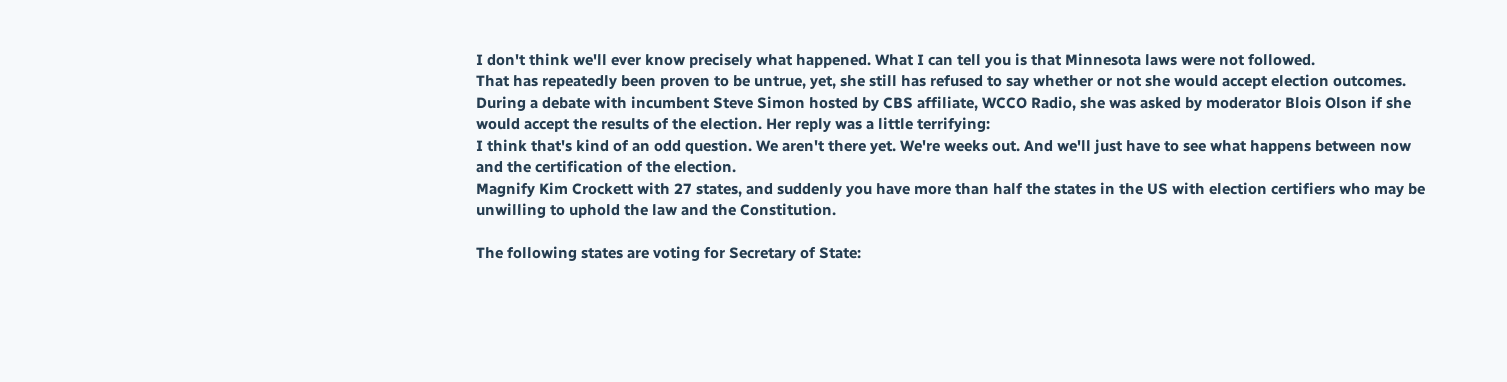I don't think we'll ever know precisely what happened. What I can tell you is that Minnesota laws were not followed.
That has repeatedly been proven to be untrue, yet, she still has refused to say whether or not she would accept election outcomes. During a debate with incumbent Steve Simon hosted by CBS affiliate, WCCO Radio, she was asked by moderator Blois Olson if she would accept the results of the election. Her reply was a little terrifying:
I think that's kind of an odd question. We aren't there yet. We're weeks out. And we'll just have to see what happens between now and the certification of the election.
Magnify Kim Crockett with 27 states, and suddenly you have more than half the states in the US with election certifiers who may be unwilling to uphold the law and the Constitution.

The following states are voting for Secretary of State: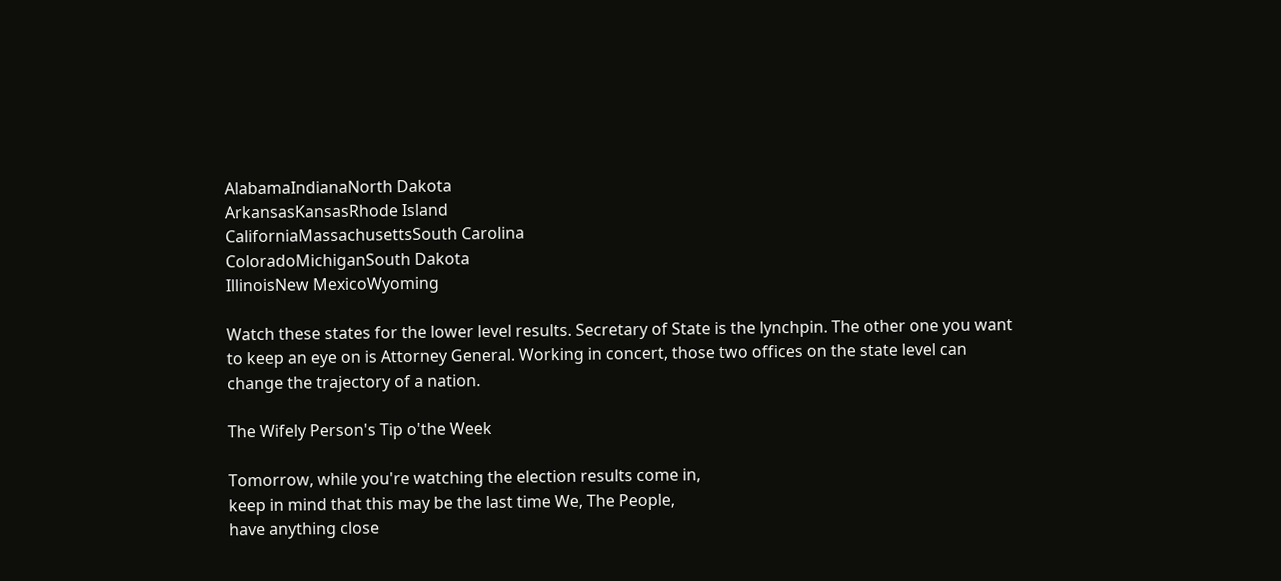AlabamaIndianaNorth Dakota
ArkansasKansasRhode Island
CaliforniaMassachusettsSouth Carolina
ColoradoMichiganSouth Dakota
IllinoisNew MexicoWyoming

Watch these states for the lower level results. Secretary of State is the lynchpin. The other one you want to keep an eye on is Attorney General. Working in concert, those two offices on the state level can change the trajectory of a nation.

The Wifely Person's Tip o'the Week

Tomorrow, while you're watching the election results come in,
keep in mind that this may be the last time We, The People,
have anything close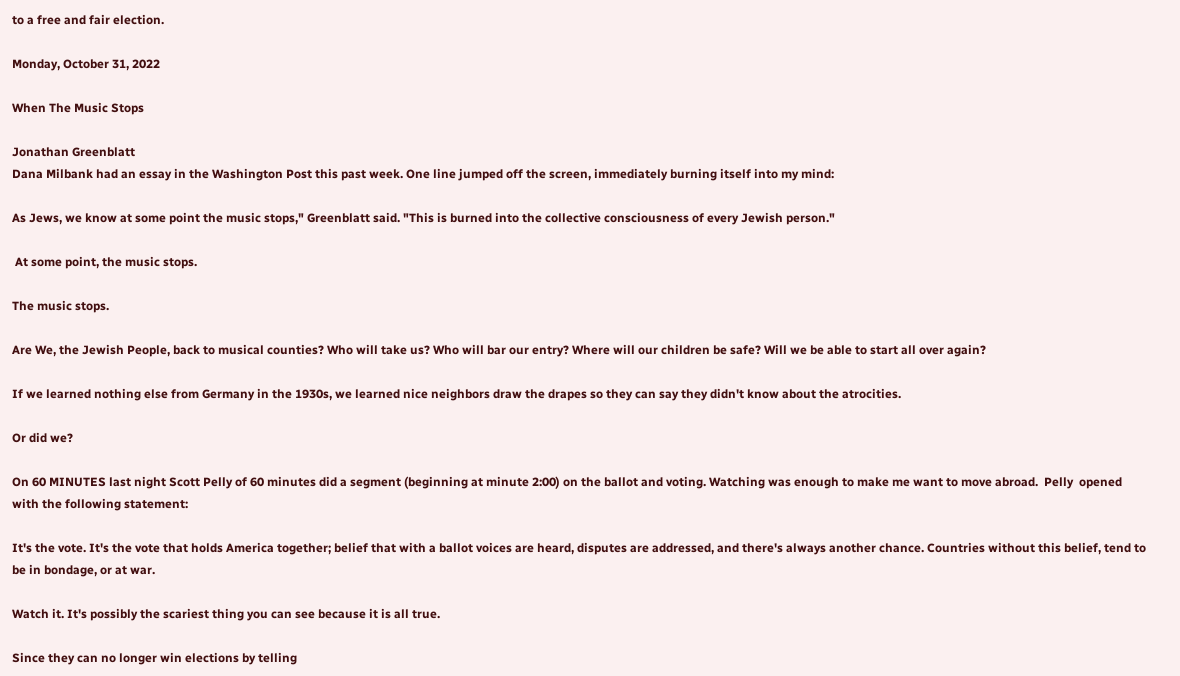to a free and fair election.

Monday, October 31, 2022

When The Music Stops

Jonathan Greenblatt
Dana Milbank had an essay in the Washington Post this past week. One line jumped off the screen, immediately burning itself into my mind:

As Jews, we know at some point the music stops," Greenblatt said. "This is burned into the collective consciousness of every Jewish person."

 At some point, the music stops.

The music stops.

Are We, the Jewish People, back to musical counties? Who will take us? Who will bar our entry? Where will our children be safe? Will we be able to start all over again?

If we learned nothing else from Germany in the 1930s, we learned nice neighbors draw the drapes so they can say they didn't know about the atrocities.

Or did we?

On 60 MINUTES last night Scott Pelly of 60 minutes did a segment (beginning at minute 2:00) on the ballot and voting. Watching was enough to make me want to move abroad.  Pelly  opened with the following statement:

It's the vote. It's the vote that holds America together; belief that with a ballot voices are heard, disputes are addressed, and there's always another chance. Countries without this belief, tend to be in bondage, or at war.

Watch it. It's possibly the scariest thing you can see because it is all true.

Since they can no longer win elections by telling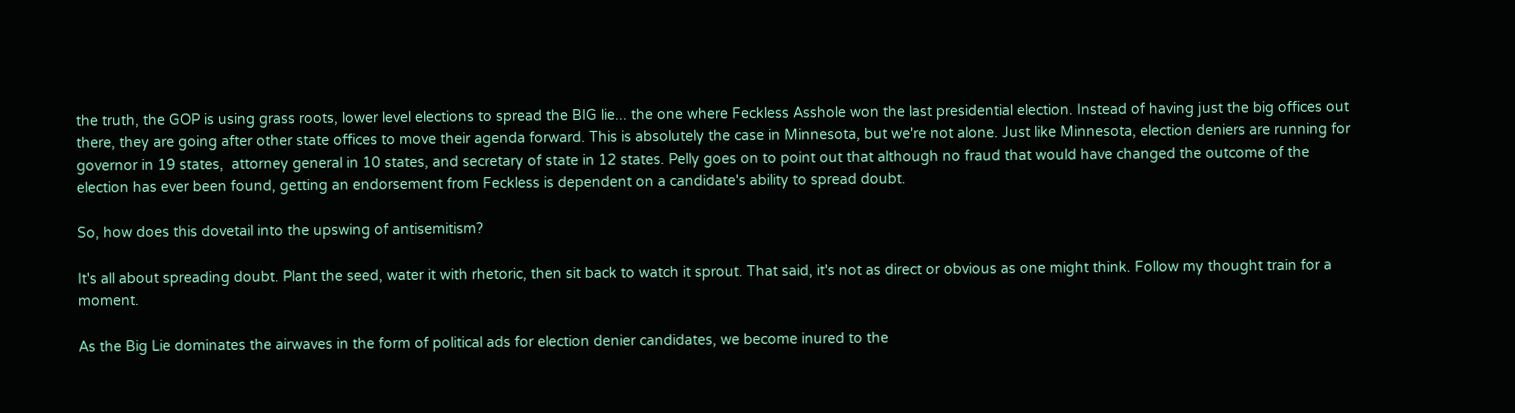the truth, the GOP is using grass roots, lower level elections to spread the BIG lie... the one where Feckless Asshole won the last presidential election. Instead of having just the big offices out there, they are going after other state offices to move their agenda forward. This is absolutely the case in Minnesota, but we're not alone. Just like Minnesota, election deniers are running for governor in 19 states,  attorney general in 10 states, and secretary of state in 12 states. Pelly goes on to point out that although no fraud that would have changed the outcome of the election has ever been found, getting an endorsement from Feckless is dependent on a candidate's ability to spread doubt.

So, how does this dovetail into the upswing of antisemitism?

It's all about spreading doubt. Plant the seed, water it with rhetoric, then sit back to watch it sprout. That said, it's not as direct or obvious as one might think. Follow my thought train for a moment.

As the Big Lie dominates the airwaves in the form of political ads for election denier candidates, we become inured to the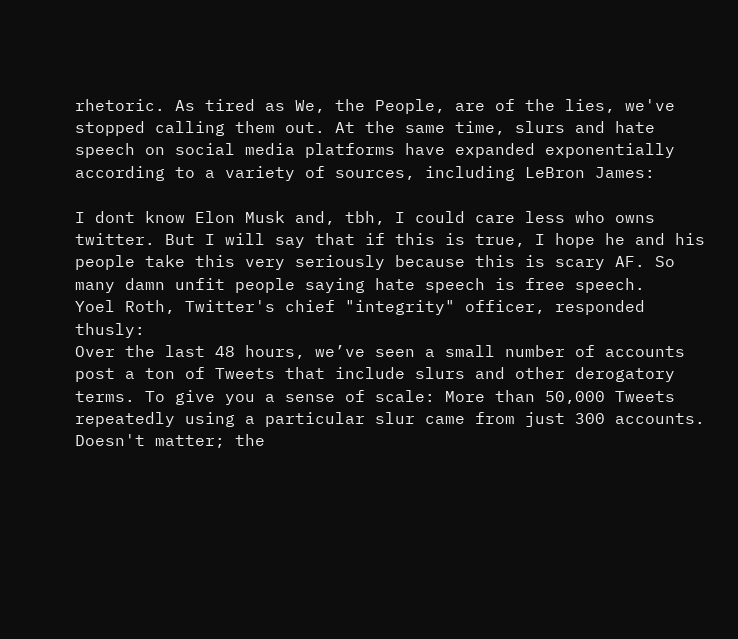rhetoric. As tired as We, the People, are of the lies, we've stopped calling them out. At the same time, slurs and hate speech on social media platforms have expanded exponentially according to a variety of sources, including LeBron James:

I dont know Elon Musk and, tbh, I could care less who owns twitter. But I will say that if this is true, I hope he and his people take this very seriously because this is scary AF. So many damn unfit people saying hate speech is free speech.
Yoel Roth, Twitter's chief "integrity" officer, responded thusly:
Over the last 48 hours, we’ve seen a small number of accounts post a ton of Tweets that include slurs and other derogatory terms. To give you a sense of scale: More than 50,000 Tweets repeatedly using a particular slur came from just 300 accounts.
Doesn't matter; the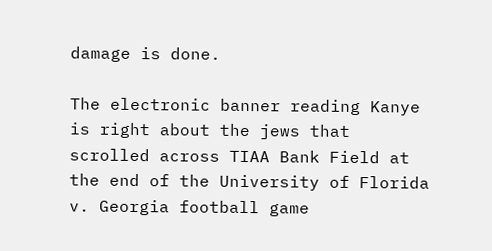damage is done.

The electronic banner reading Kanye is right about the jews that scrolled across TIAA Bank Field at the end of the University of Florida v. Georgia football game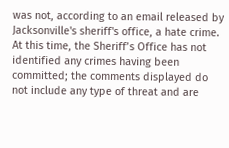was not, according to an email released by Jacksonville's sheriff's office, a hate crime.
At this time, the Sheriff’s Office has not identified any crimes having been committed; the comments displayed do not include any type of threat and are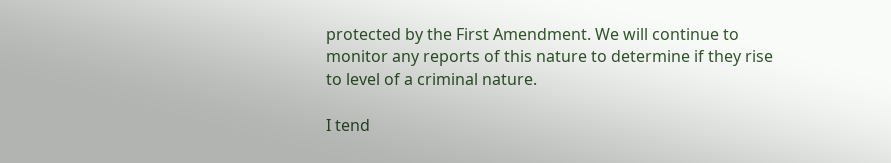protected by the First Amendment. We will continue to monitor any reports of this nature to determine if they rise to level of a criminal nature.

I tend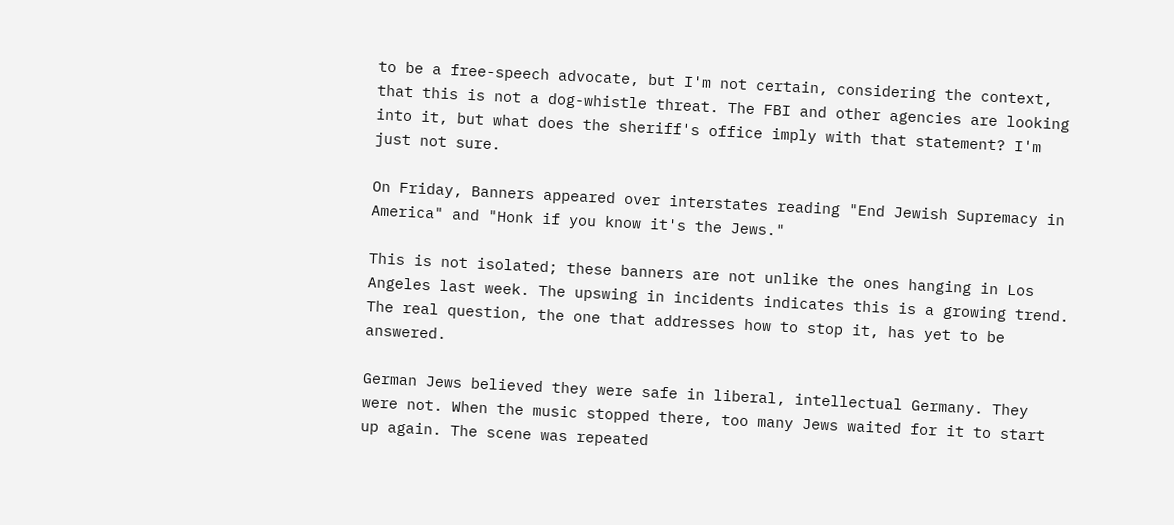to be a free-speech advocate, but I'm not certain, considering the context, that this is not a dog-whistle threat. The FBI and other agencies are looking into it, but what does the sheriff's office imply with that statement? I'm just not sure.

On Friday, Banners appeared over interstates reading "End Jewish Supremacy in America" and "Honk if you know it's the Jews."

This is not isolated; these banners are not unlike the ones hanging in Los Angeles last week. The upswing in incidents indicates this is a growing trend. The real question, the one that addresses how to stop it, has yet to be answered.

German Jews believed they were safe in liberal, intellectual Germany. They were not. When the music stopped there, too many Jews waited for it to start up again. The scene was repeated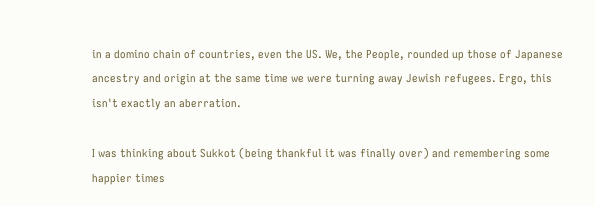in a domino chain of countries, even the US. We, the People, rounded up those of Japanese ancestry and origin at the same time we were turning away Jewish refugees. Ergo, this isn't exactly an aberration.

I was thinking about Sukkot (being thankful it was finally over) and remembering some happier times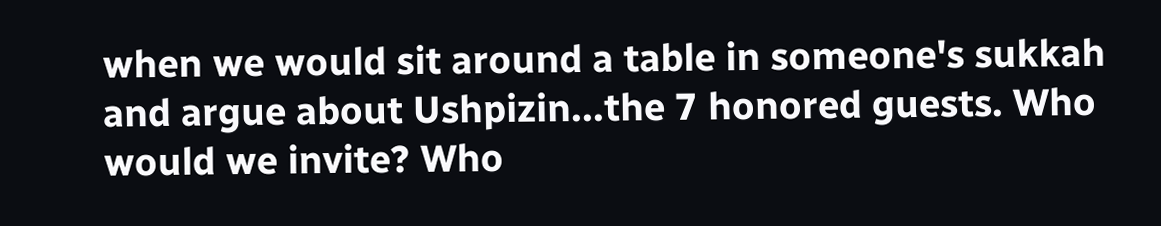when we would sit around a table in someone's sukkah and argue about Ushpizin...the 7 honored guests. Who would we invite? Who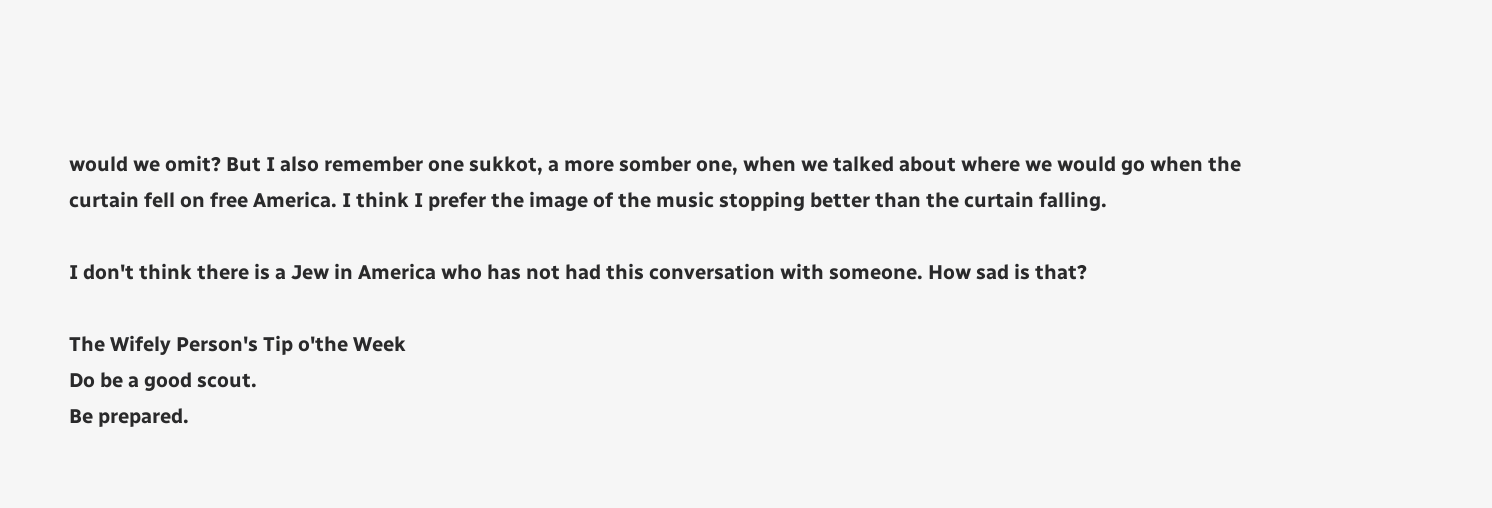would we omit? But I also remember one sukkot, a more somber one, when we talked about where we would go when the curtain fell on free America. I think I prefer the image of the music stopping better than the curtain falling.

I don't think there is a Jew in America who has not had this conversation with someone. How sad is that?

The Wifely Person's Tip o'the Week
Do be a good scout.
Be prepared.